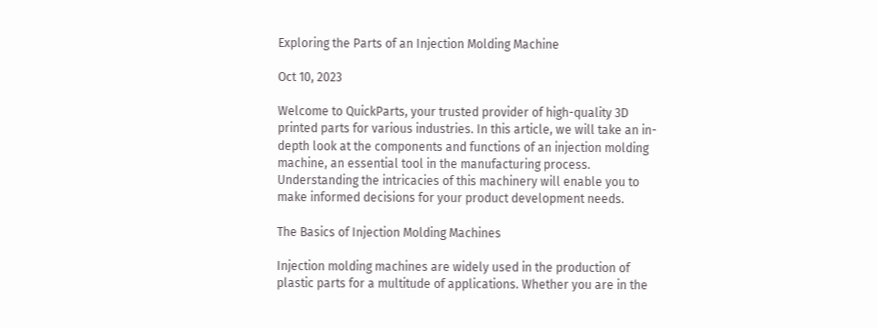Exploring the Parts of an Injection Molding Machine

Oct 10, 2023

Welcome to QuickParts, your trusted provider of high-quality 3D printed parts for various industries. In this article, we will take an in-depth look at the components and functions of an injection molding machine, an essential tool in the manufacturing process. Understanding the intricacies of this machinery will enable you to make informed decisions for your product development needs.

The Basics of Injection Molding Machines

Injection molding machines are widely used in the production of plastic parts for a multitude of applications. Whether you are in the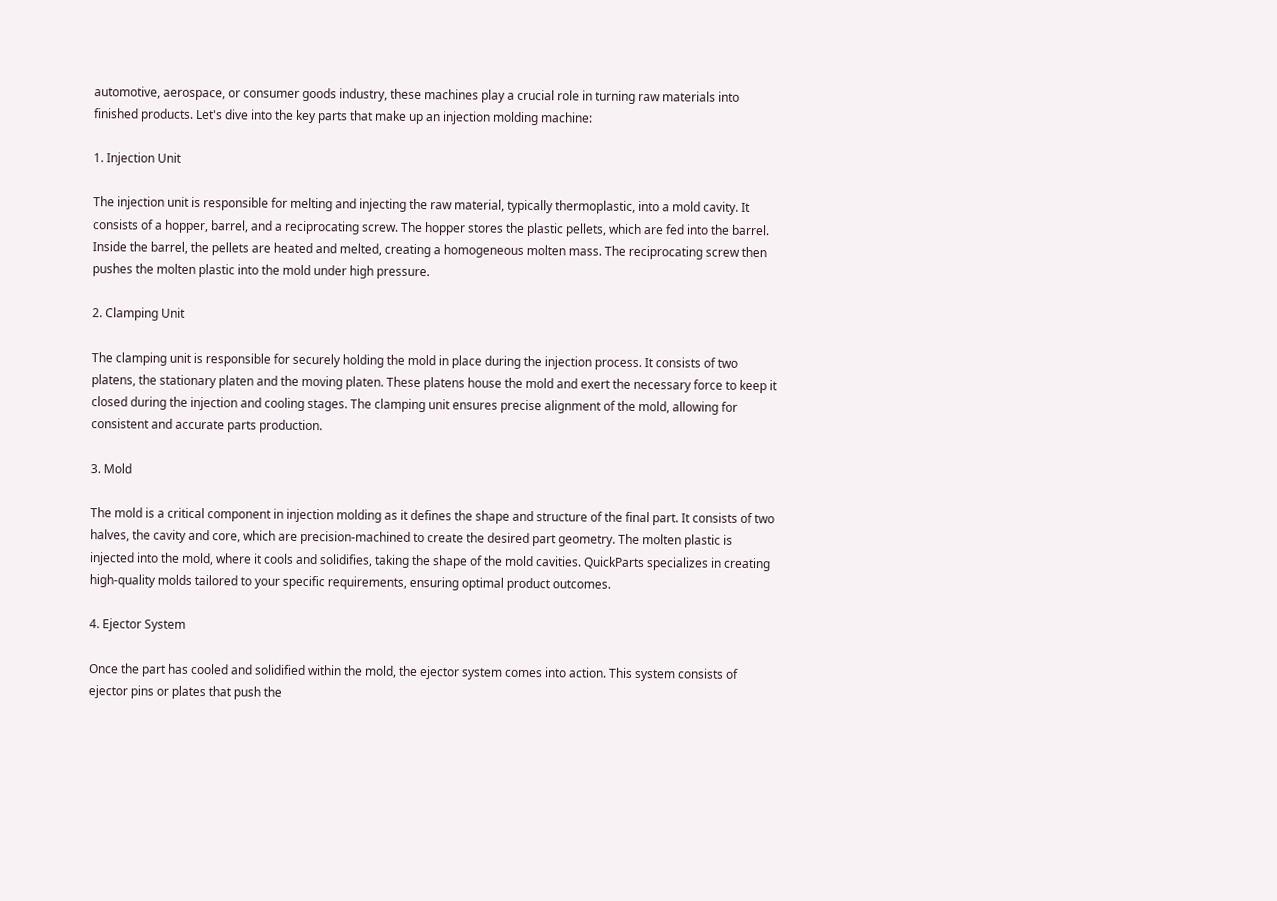automotive, aerospace, or consumer goods industry, these machines play a crucial role in turning raw materials into finished products. Let's dive into the key parts that make up an injection molding machine:

1. Injection Unit

The injection unit is responsible for melting and injecting the raw material, typically thermoplastic, into a mold cavity. It consists of a hopper, barrel, and a reciprocating screw. The hopper stores the plastic pellets, which are fed into the barrel. Inside the barrel, the pellets are heated and melted, creating a homogeneous molten mass. The reciprocating screw then pushes the molten plastic into the mold under high pressure.

2. Clamping Unit

The clamping unit is responsible for securely holding the mold in place during the injection process. It consists of two platens, the stationary platen and the moving platen. These platens house the mold and exert the necessary force to keep it closed during the injection and cooling stages. The clamping unit ensures precise alignment of the mold, allowing for consistent and accurate parts production.

3. Mold

The mold is a critical component in injection molding as it defines the shape and structure of the final part. It consists of two halves, the cavity and core, which are precision-machined to create the desired part geometry. The molten plastic is injected into the mold, where it cools and solidifies, taking the shape of the mold cavities. QuickParts specializes in creating high-quality molds tailored to your specific requirements, ensuring optimal product outcomes.

4. Ejector System

Once the part has cooled and solidified within the mold, the ejector system comes into action. This system consists of ejector pins or plates that push the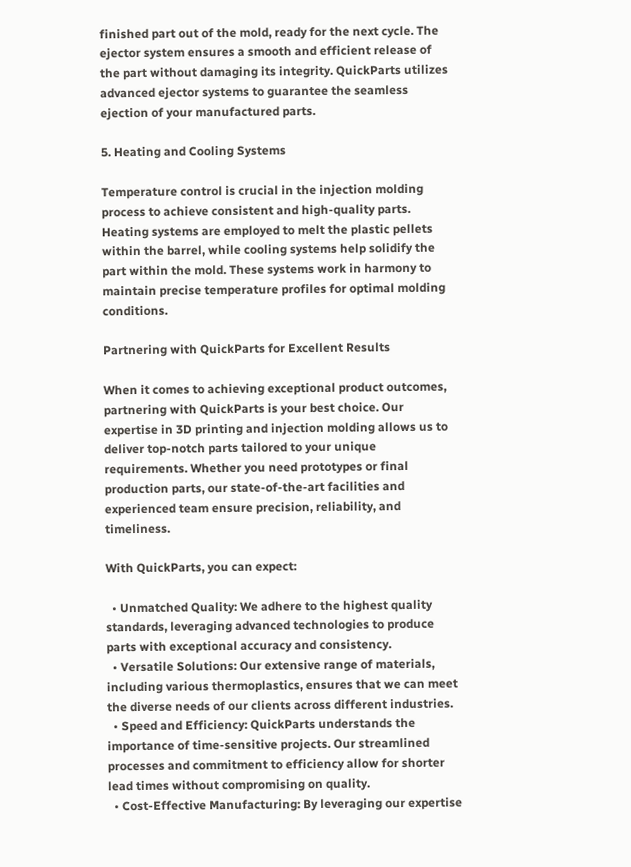finished part out of the mold, ready for the next cycle. The ejector system ensures a smooth and efficient release of the part without damaging its integrity. QuickParts utilizes advanced ejector systems to guarantee the seamless ejection of your manufactured parts.

5. Heating and Cooling Systems

Temperature control is crucial in the injection molding process to achieve consistent and high-quality parts. Heating systems are employed to melt the plastic pellets within the barrel, while cooling systems help solidify the part within the mold. These systems work in harmony to maintain precise temperature profiles for optimal molding conditions.

Partnering with QuickParts for Excellent Results

When it comes to achieving exceptional product outcomes, partnering with QuickParts is your best choice. Our expertise in 3D printing and injection molding allows us to deliver top-notch parts tailored to your unique requirements. Whether you need prototypes or final production parts, our state-of-the-art facilities and experienced team ensure precision, reliability, and timeliness.

With QuickParts, you can expect:

  • Unmatched Quality: We adhere to the highest quality standards, leveraging advanced technologies to produce parts with exceptional accuracy and consistency.
  • Versatile Solutions: Our extensive range of materials, including various thermoplastics, ensures that we can meet the diverse needs of our clients across different industries.
  • Speed and Efficiency: QuickParts understands the importance of time-sensitive projects. Our streamlined processes and commitment to efficiency allow for shorter lead times without compromising on quality.
  • Cost-Effective Manufacturing: By leveraging our expertise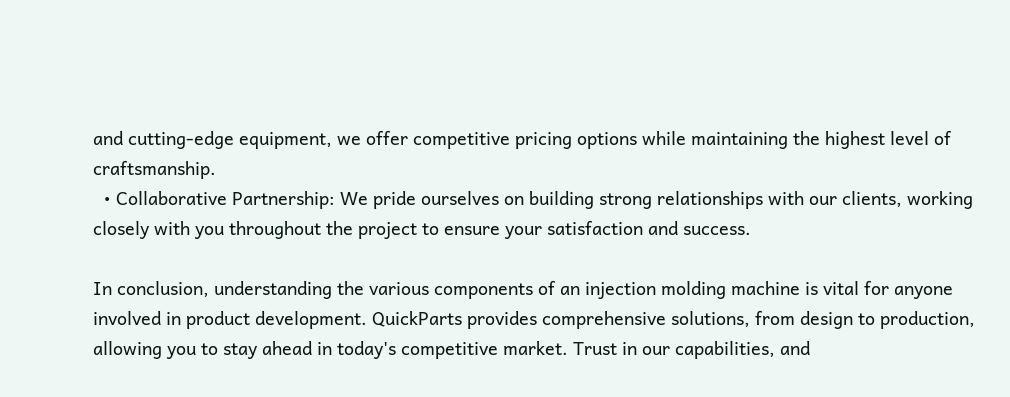and cutting-edge equipment, we offer competitive pricing options while maintaining the highest level of craftsmanship.
  • Collaborative Partnership: We pride ourselves on building strong relationships with our clients, working closely with you throughout the project to ensure your satisfaction and success.

In conclusion, understanding the various components of an injection molding machine is vital for anyone involved in product development. QuickParts provides comprehensive solutions, from design to production, allowing you to stay ahead in today's competitive market. Trust in our capabilities, and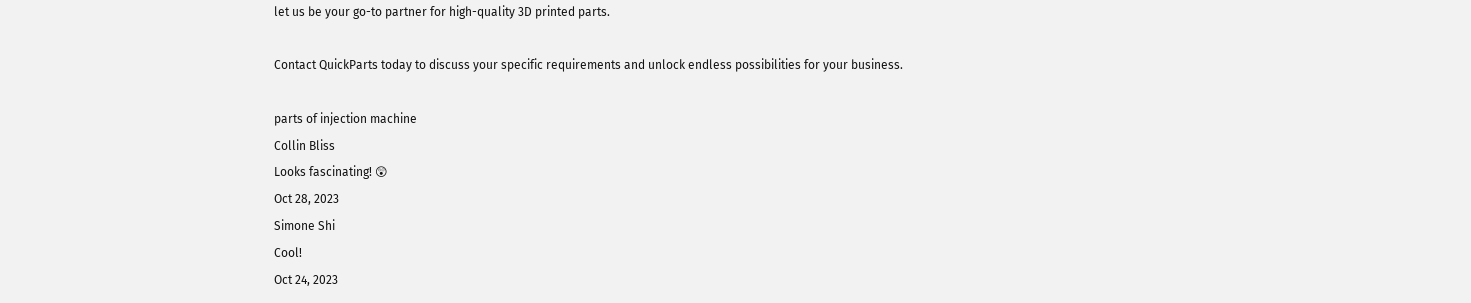let us be your go-to partner for high-quality 3D printed parts.

Contact QuickParts today to discuss your specific requirements and unlock endless possibilities for your business.

parts of injection machine
Collin Bliss
Looks fascinating! 😲
Oct 28, 2023
Simone Shi
Cool!
Oct 24, 2023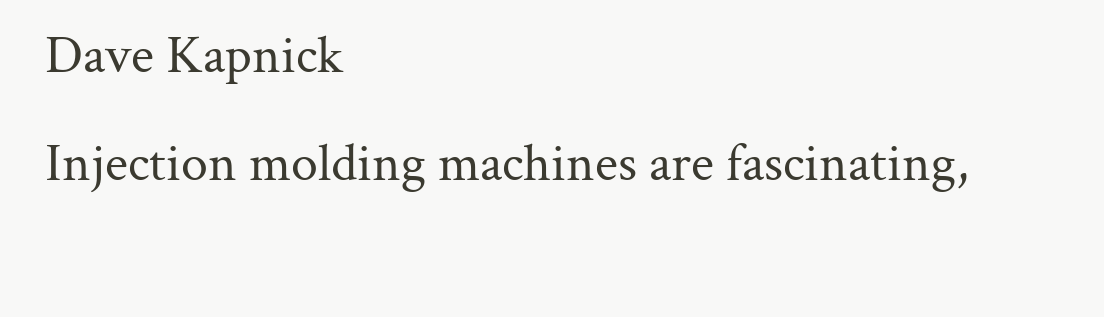Dave Kapnick
Injection molding machines are fascinating,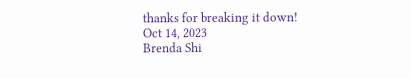thanks for breaking it down!
Oct 14, 2023
Brenda Shi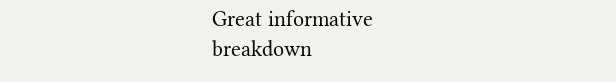Great informative breakdown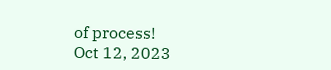of process!
Oct 12, 2023